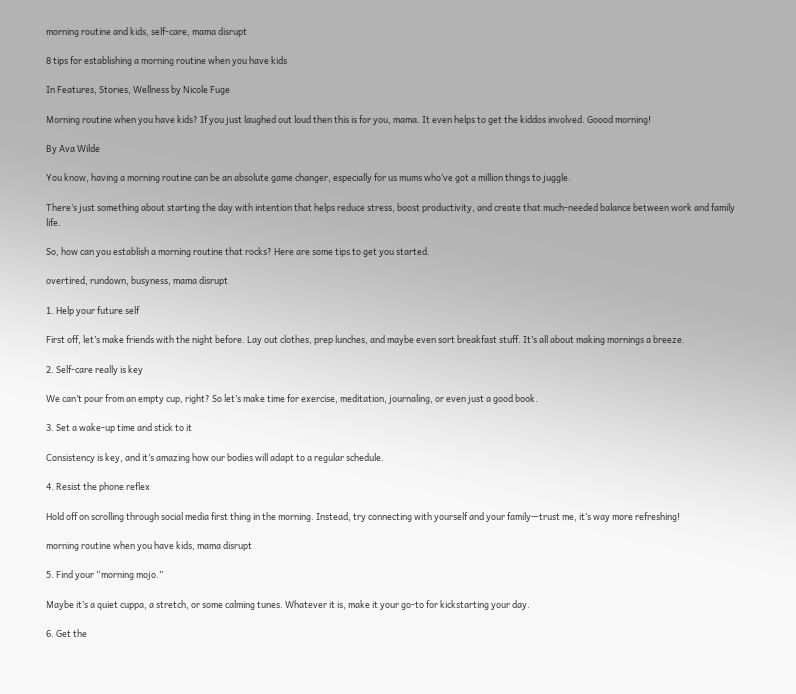morning routine and kids, self-care, mama disrupt

8 tips for establishing a morning routine when you have kids

In Features, Stories, Wellness by Nicole Fuge

Morning routine when you have kids? If you just laughed out loud then this is for you, mama. It even helps to get the kiddos involved. Goood morning!

By Ava Wilde

You know, having a morning routine can be an absolute game changer, especially for us mums who’ve got a million things to juggle.

There’s just something about starting the day with intention that helps reduce stress, boost productivity, and create that much-needed balance between work and family life.

So, how can you establish a morning routine that rocks? Here are some tips to get you started.

overtired, rundown, busyness, mama disrupt

1. Help your future self

First off, let’s make friends with the night before. Lay out clothes, prep lunches, and maybe even sort breakfast stuff. It’s all about making mornings a breeze.

2. Self-care really is key

We can’t pour from an empty cup, right? So let’s make time for exercise, meditation, journaling, or even just a good book.

3. Set a wake-up time and stick to it

Consistency is key, and it’s amazing how our bodies will adapt to a regular schedule.

4. Resist the phone reflex

Hold off on scrolling through social media first thing in the morning. Instead, try connecting with yourself and your family—trust me, it’s way more refreshing!

morning routine when you have kids, mama disrupt

5. Find your “morning mojo.”

Maybe it’s a quiet cuppa, a stretch, or some calming tunes. Whatever it is, make it your go-to for kickstarting your day.

6. Get the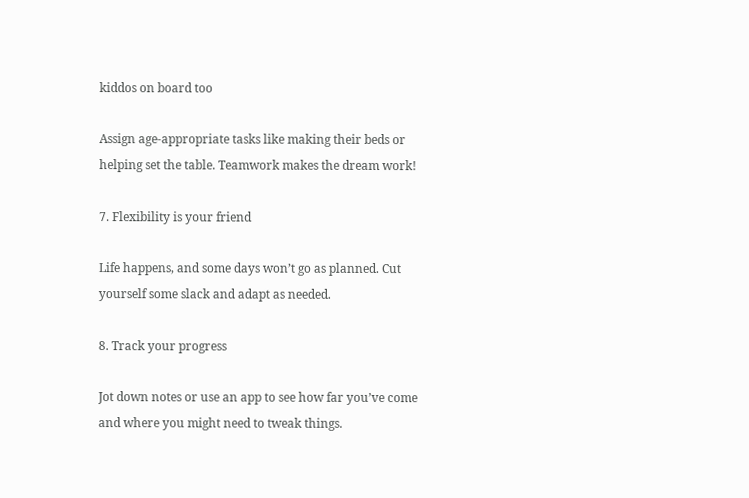kiddos on board too

Assign age-appropriate tasks like making their beds or helping set the table. Teamwork makes the dream work!

7. Flexibility is your friend

Life happens, and some days won’t go as planned. Cut yourself some slack and adapt as needed.

8. Track your progress

Jot down notes or use an app to see how far you’ve come and where you might need to tweak things.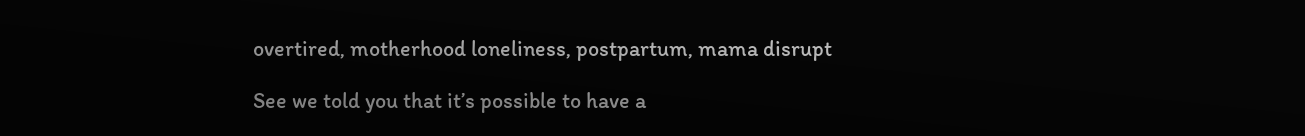overtired, motherhood loneliness, postpartum, mama disrupt

See we told you that it’s possible to have a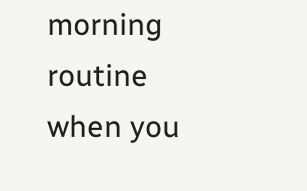morning routine when you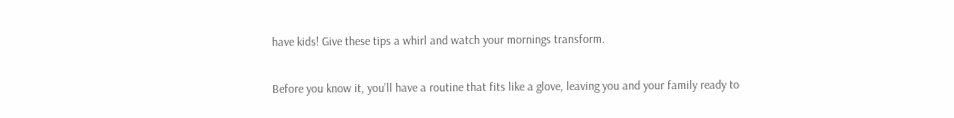have kids! Give these tips a whirl and watch your mornings transform.

Before you know it, you’ll have a routine that fits like a glove, leaving you and your family ready to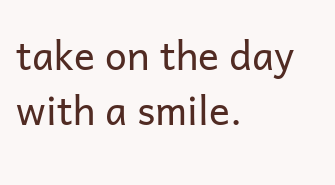take on the day with a smile.